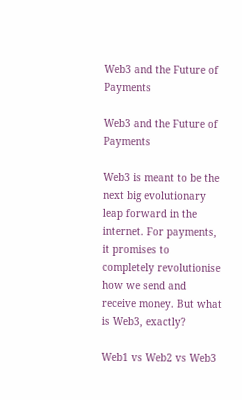Web3 and the Future of Payments

Web3 and the Future of Payments

Web3 is meant to be the next big evolutionary leap forward in the internet. For payments, it promises to completely revolutionise how we send and receive money. But what is Web3, exactly?

Web1 vs Web2 vs Web3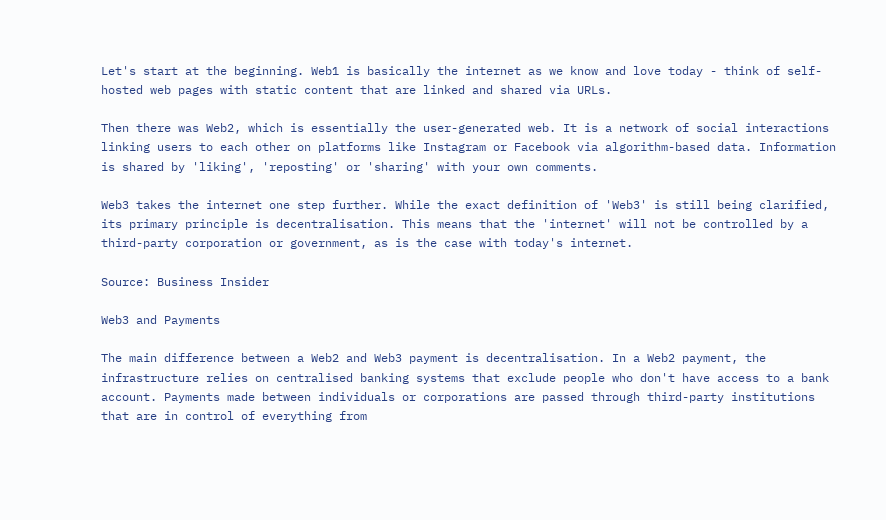Let's start at the beginning. Web1 is basically the internet as we know and love today - think of self-hosted web pages with static content that are linked and shared via URLs.

Then there was Web2, which is essentially the user-generated web. It is a network of social interactions linking users to each other on platforms like Instagram or Facebook via algorithm-based data. Information is shared by 'liking', 'reposting' or 'sharing' with your own comments.

Web3 takes the internet one step further. While the exact definition of 'Web3' is still being clarified, its primary principle is decentralisation. This means that the 'internet' will not be controlled by a third-party corporation or government, as is the case with today's internet.

Source: Business Insider

Web3 and Payments

The main difference between a Web2 and Web3 payment is decentralisation. In a Web2 payment, the infrastructure relies on centralised banking systems that exclude people who don't have access to a bank account. Payments made between individuals or corporations are passed through third-party institutions that are in control of everything from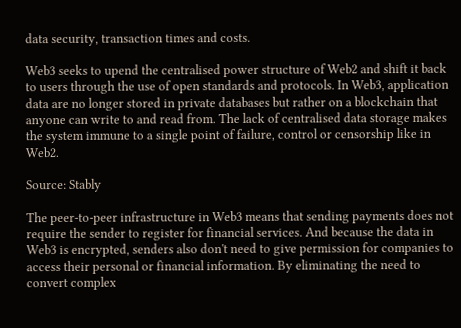data security, transaction times and costs.

Web3 seeks to upend the centralised power structure of Web2 and shift it back to users through the use of open standards and protocols. In Web3, application data are no longer stored in private databases but rather on a blockchain that anyone can write to and read from. The lack of centralised data storage makes the system immune to a single point of failure, control or censorship like in Web2.

Source: Stably

The peer-to-peer infrastructure in Web3 means that sending payments does not require the sender to register for financial services. And because the data in Web3 is encrypted, senders also don't need to give permission for companies to access their personal or financial information. By eliminating the need to convert complex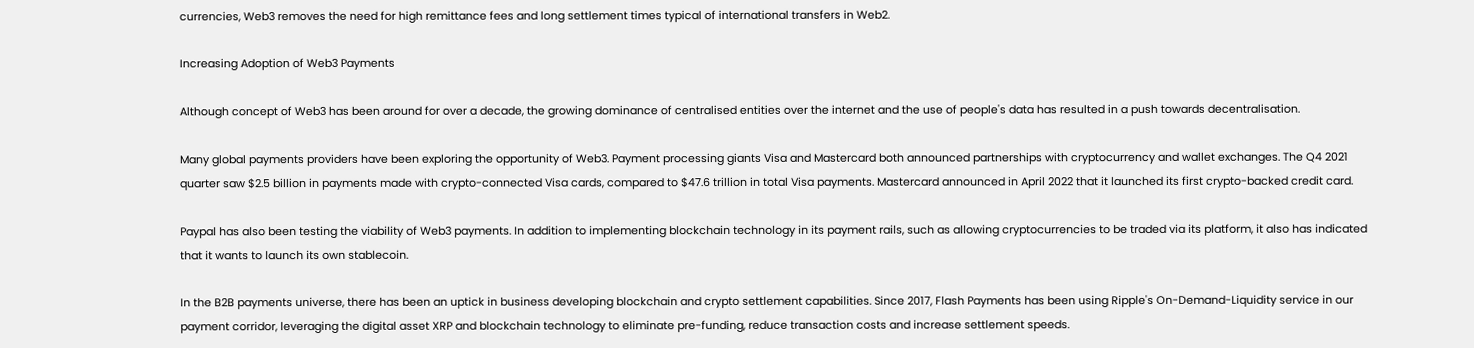currencies, Web3 removes the need for high remittance fees and long settlement times typical of international transfers in Web2.

Increasing Adoption of Web3 Payments

Although concept of Web3 has been around for over a decade, the growing dominance of centralised entities over the internet and the use of people's data has resulted in a push towards decentralisation.

Many global payments providers have been exploring the opportunity of Web3. Payment processing giants Visa and Mastercard both announced partnerships with cryptocurrency and wallet exchanges. The Q4 2021 quarter saw $2.5 billion in payments made with crypto-connected Visa cards, compared to $47.6 trillion in total Visa payments. Mastercard announced in April 2022 that it launched its first crypto-backed credit card.

Paypal has also been testing the viability of Web3 payments. In addition to implementing blockchain technology in its payment rails, such as allowing cryptocurrencies to be traded via its platform, it also has indicated that it wants to launch its own stablecoin.

In the B2B payments universe, there has been an uptick in business developing blockchain and crypto settlement capabilities. Since 2017, Flash Payments has been using Ripple's On-Demand-Liquidity service in our payment corridor, leveraging the digital asset XRP and blockchain technology to eliminate pre-funding, reduce transaction costs and increase settlement speeds.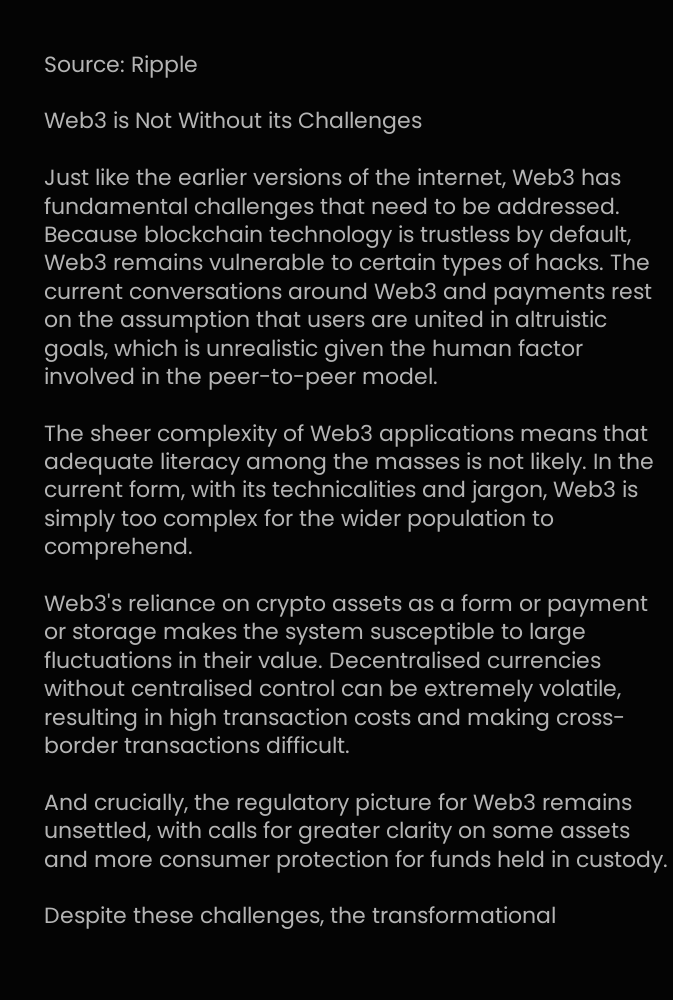Source: Ripple

Web3 is Not Without its Challenges

Just like the earlier versions of the internet, Web3 has fundamental challenges that need to be addressed. Because blockchain technology is trustless by default, Web3 remains vulnerable to certain types of hacks. The current conversations around Web3 and payments rest on the assumption that users are united in altruistic goals, which is unrealistic given the human factor involved in the peer-to-peer model.

The sheer complexity of Web3 applications means that adequate literacy among the masses is not likely. In the current form, with its technicalities and jargon, Web3 is simply too complex for the wider population to comprehend.

Web3's reliance on crypto assets as a form or payment or storage makes the system susceptible to large fluctuations in their value. Decentralised currencies without centralised control can be extremely volatile, resulting in high transaction costs and making cross-border transactions difficult.

And crucially, the regulatory picture for Web3 remains unsettled, with calls for greater clarity on some assets and more consumer protection for funds held in custody.

Despite these challenges, the transformational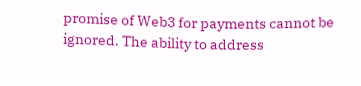promise of Web3 for payments cannot be ignored. The ability to address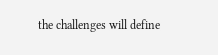the challenges will define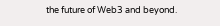the future of Web3 and beyond.